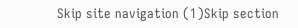Skip site navigation (1)Skip section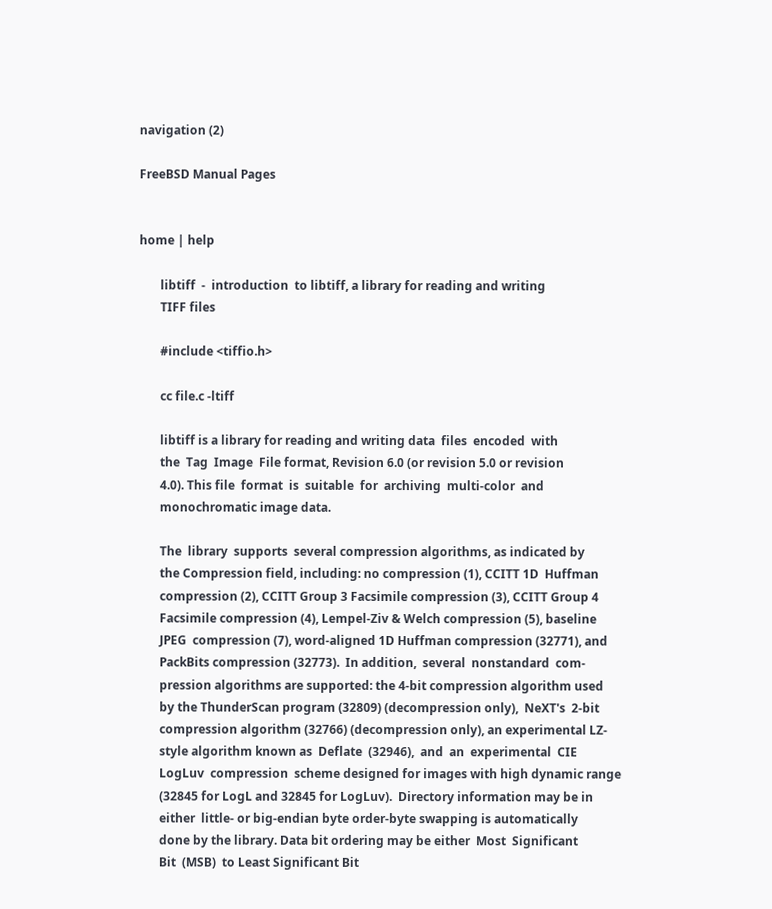navigation (2)

FreeBSD Manual Pages


home | help

       libtiff  -  introduction  to libtiff, a library for reading and writing
       TIFF files

       #include <tiffio.h>

       cc file.c -ltiff

       libtiff is a library for reading and writing data  files  encoded  with
       the  Tag  Image  File format, Revision 6.0 (or revision 5.0 or revision
       4.0). This file  format  is  suitable  for  archiving  multi-color  and
       monochromatic image data.

       The  library  supports  several compression algorithms, as indicated by
       the Compression field, including: no compression (1), CCITT 1D  Huffman
       compression (2), CCITT Group 3 Facsimile compression (3), CCITT Group 4
       Facsimile compression (4), Lempel-Ziv & Welch compression (5), baseline
       JPEG  compression (7), word-aligned 1D Huffman compression (32771), and
       PackBits compression (32773).  In addition,  several  nonstandard  com-
       pression algorithms are supported: the 4-bit compression algorithm used
       by the ThunderScan program (32809) (decompression only),  NeXT's  2-bit
       compression algorithm (32766) (decompression only), an experimental LZ-
       style algorithm known as  Deflate  (32946),  and  an  experimental  CIE
       LogLuv  compression  scheme designed for images with high dynamic range
       (32845 for LogL and 32845 for LogLuv).  Directory information may be in
       either  little- or big-endian byte order-byte swapping is automatically
       done by the library. Data bit ordering may be either  Most  Significant
       Bit  (MSB)  to Least Significant Bit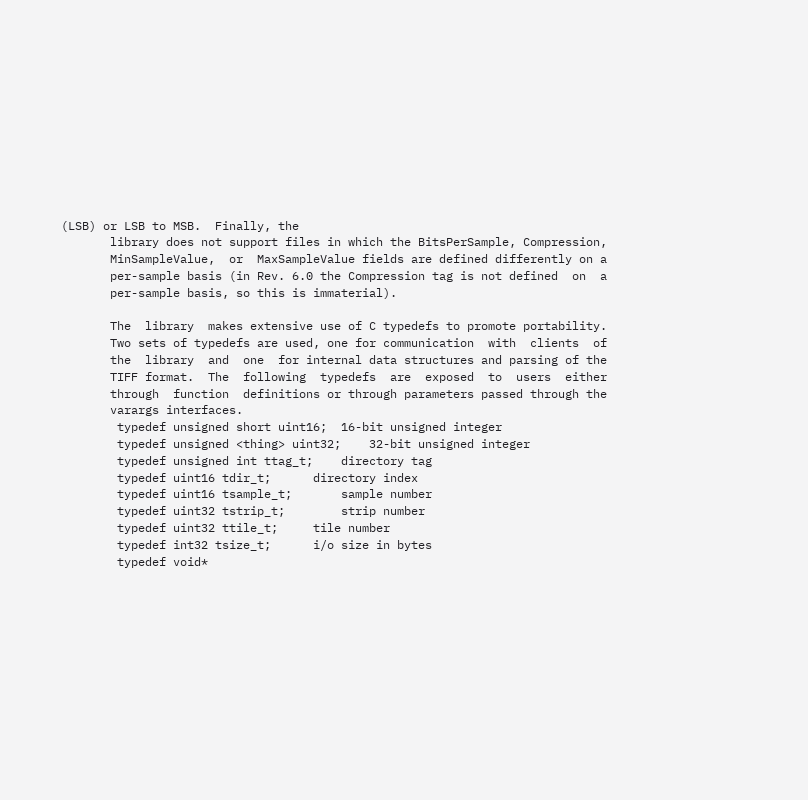(LSB) or LSB to MSB.  Finally, the
       library does not support files in which the BitsPerSample, Compression,
       MinSampleValue,  or  MaxSampleValue fields are defined differently on a
       per-sample basis (in Rev. 6.0 the Compression tag is not defined  on  a
       per-sample basis, so this is immaterial).

       The  library  makes extensive use of C typedefs to promote portability.
       Two sets of typedefs are used, one for communication  with  clients  of
       the  library  and  one  for internal data structures and parsing of the
       TIFF format.  The  following  typedefs  are  exposed  to  users  either
       through  function  definitions or through parameters passed through the
       varargs interfaces.
        typedef unsigned short uint16;  16-bit unsigned integer
        typedef unsigned <thing> uint32;    32-bit unsigned integer
        typedef unsigned int ttag_t;    directory tag
        typedef uint16 tdir_t;      directory index
        typedef uint16 tsample_t;       sample number
        typedef uint32 tstrip_t;        strip number
        typedef uint32 ttile_t;     tile number
        typedef int32 tsize_t;      i/o size in bytes
        typedef void*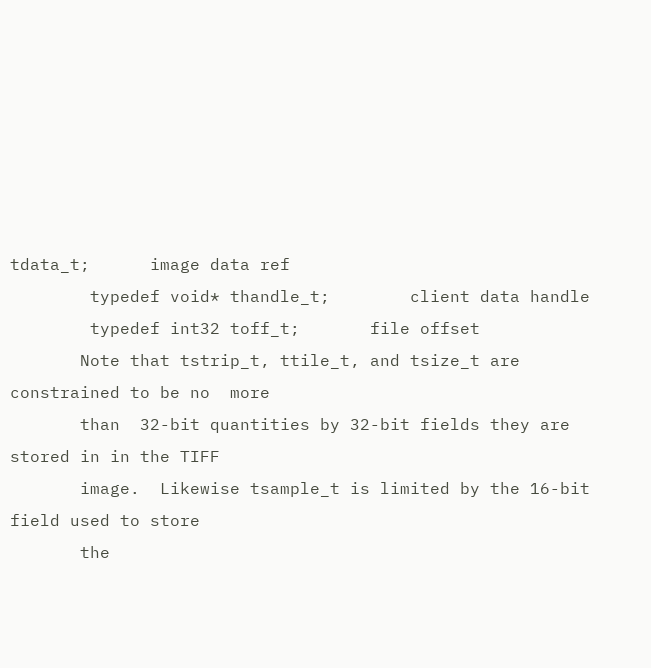tdata_t;      image data ref
        typedef void* thandle_t;        client data handle
        typedef int32 toff_t;       file offset
       Note that tstrip_t, ttile_t, and tsize_t are constrained to be no  more
       than  32-bit quantities by 32-bit fields they are stored in in the TIFF
       image.  Likewise tsample_t is limited by the 16-bit field used to store
       the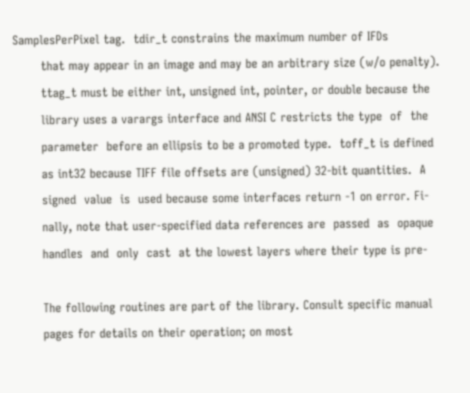SamplesPerPixel tag.  tdir_t constrains the maximum number of IFDs
       that may appear in an image and may be an arbitrary size (w/o penalty).
       ttag_t must be either int, unsigned int, pointer, or double because the
       library uses a varargs interface and ANSI C restricts the type  of  the
       parameter  before an ellipsis to be a promoted type.  toff_t is defined
       as int32 because TIFF file offsets are (unsigned) 32-bit quantities.  A
       signed  value  is  used because some interfaces return -1 on error. Fi-
       nally, note that user-specified data references are  passed  as  opaque
       handles  and  only  cast  at the lowest layers where their type is pre-

       The following routines are part of the library. Consult specific manual
       pages for details on their operation; on most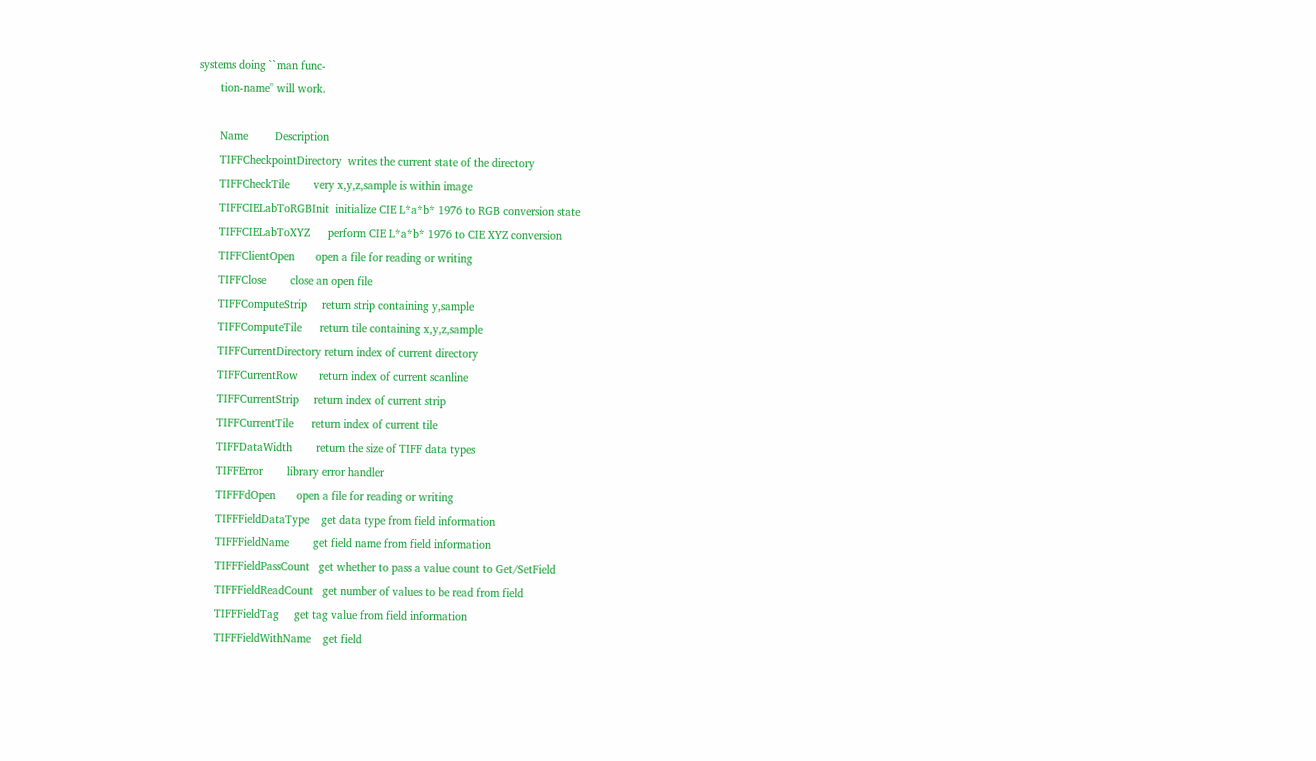systems doing ``man func-
       tion-name'' will work.

       Name         Description
       TIFFCheckpointDirectory  writes the current state of the directory
       TIFFCheckTile        very x,y,z,sample is within image
       TIFFCIELabToRGBInit  initialize CIE L*a*b* 1976 to RGB conversion state
       TIFFCIELabToXYZ      perform CIE L*a*b* 1976 to CIE XYZ conversion
       TIFFClientOpen       open a file for reading or writing
       TIFFClose        close an open file
       TIFFComputeStrip     return strip containing y,sample
       TIFFComputeTile      return tile containing x,y,z,sample
       TIFFCurrentDirectory return index of current directory
       TIFFCurrentRow       return index of current scanline
       TIFFCurrentStrip     return index of current strip
       TIFFCurrentTile      return index of current tile
       TIFFDataWidth        return the size of TIFF data types
       TIFFError        library error handler
       TIFFFdOpen       open a file for reading or writing
       TIFFFieldDataType    get data type from field information
       TIFFFieldName        get field name from field information
       TIFFFieldPassCount   get whether to pass a value count to Get/SetField
       TIFFFieldReadCount   get number of values to be read from field
       TIFFFieldTag     get tag value from field information
       TIFFFieldWithName    get field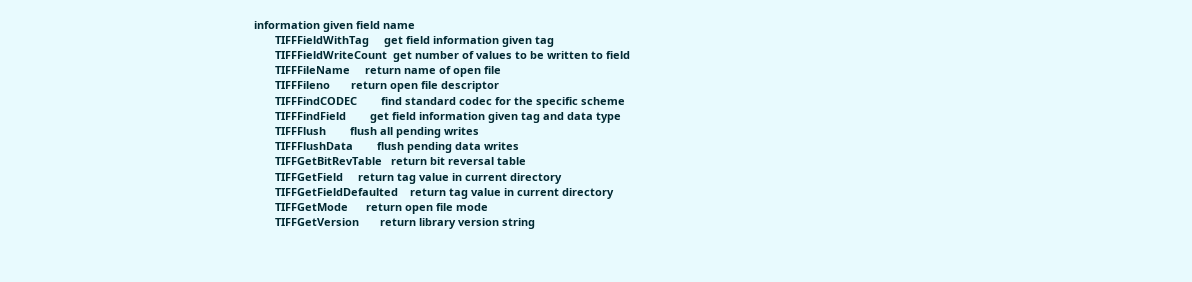information given field name
       TIFFFieldWithTag     get field information given tag
       TIFFFieldWriteCount  get number of values to be written to field
       TIFFFileName     return name of open file
       TIFFFileno       return open file descriptor
       TIFFFindCODEC        find standard codec for the specific scheme
       TIFFFindField        get field information given tag and data type
       TIFFFlush        flush all pending writes
       TIFFFlushData        flush pending data writes
       TIFFGetBitRevTable   return bit reversal table
       TIFFGetField     return tag value in current directory
       TIFFGetFieldDefaulted    return tag value in current directory
       TIFFGetMode      return open file mode
       TIFFGetVersion       return library version string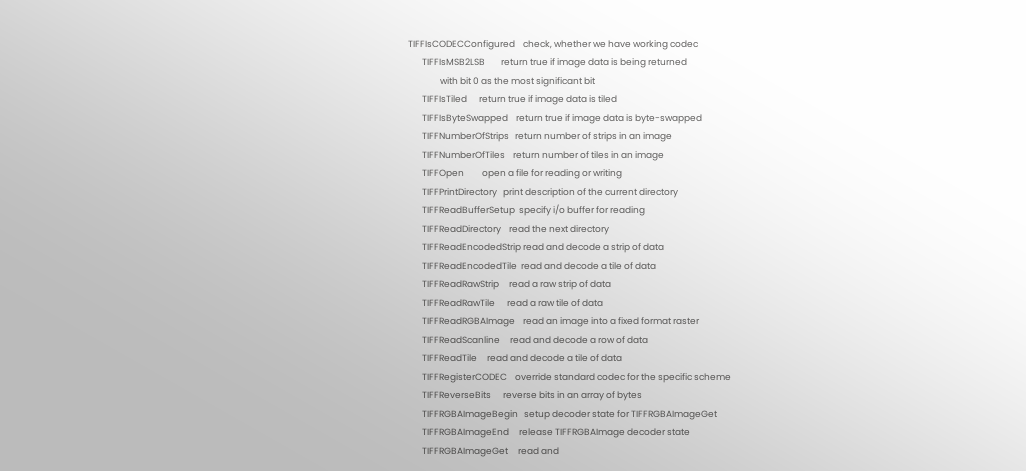TIFFIsCODECConfigured    check, whether we have working codec
       TIFFIsMSB2LSB        return true if image data is being returned
                with bit 0 as the most significant bit
       TIFFIsTiled      return true if image data is tiled
       TIFFIsByteSwapped    return true if image data is byte-swapped
       TIFFNumberOfStrips   return number of strips in an image
       TIFFNumberOfTiles    return number of tiles in an image
       TIFFOpen         open a file for reading or writing
       TIFFPrintDirectory   print description of the current directory
       TIFFReadBufferSetup  specify i/o buffer for reading
       TIFFReadDirectory    read the next directory
       TIFFReadEncodedStrip read and decode a strip of data
       TIFFReadEncodedTile  read and decode a tile of data
       TIFFReadRawStrip     read a raw strip of data
       TIFFReadRawTile      read a raw tile of data
       TIFFReadRGBAImage    read an image into a fixed format raster
       TIFFReadScanline     read and decode a row of data
       TIFFReadTile     read and decode a tile of data
       TIFFRegisterCODEC    override standard codec for the specific scheme
       TIFFReverseBits      reverse bits in an array of bytes
       TIFFRGBAImageBegin   setup decoder state for TIFFRGBAImageGet
       TIFFRGBAImageEnd     release TIFFRGBAImage decoder state
       TIFFRGBAImageGet     read and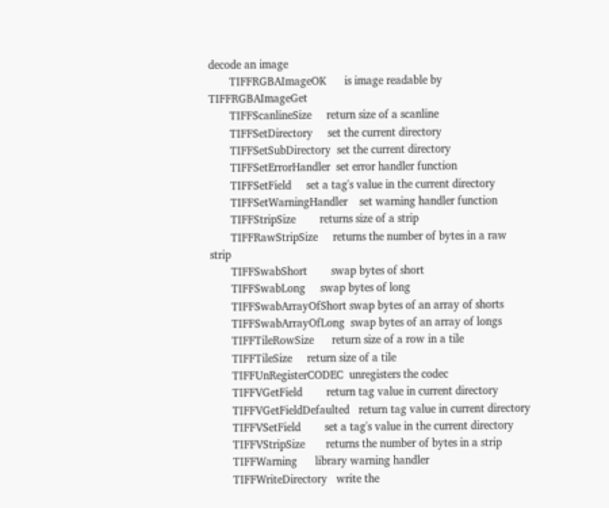decode an image
       TIFFRGBAImageOK      is image readable by TIFFRGBAImageGet
       TIFFScanlineSize     return size of a scanline
       TIFFSetDirectory     set the current directory
       TIFFSetSubDirectory  set the current directory
       TIFFSetErrorHandler  set error handler function
       TIFFSetField     set a tag's value in the current directory
       TIFFSetWarningHandler    set warning handler function
       TIFFStripSize        returns size of a strip
       TIFFRawStripSize     returns the number of bytes in a raw strip
       TIFFSwabShort        swap bytes of short
       TIFFSwabLong     swap bytes of long
       TIFFSwabArrayOfShort swap bytes of an array of shorts
       TIFFSwabArrayOfLong  swap bytes of an array of longs
       TIFFTileRowSize      return size of a row in a tile
       TIFFTileSize     return size of a tile
       TIFFUnRegisterCODEC  unregisters the codec
       TIFFVGetField        return tag value in current directory
       TIFFVGetFieldDefaulted   return tag value in current directory
       TIFFVSetField        set a tag's value in the current directory
       TIFFVStripSize       returns the number of bytes in a strip
       TIFFWarning      library warning handler
       TIFFWriteDirectory   write the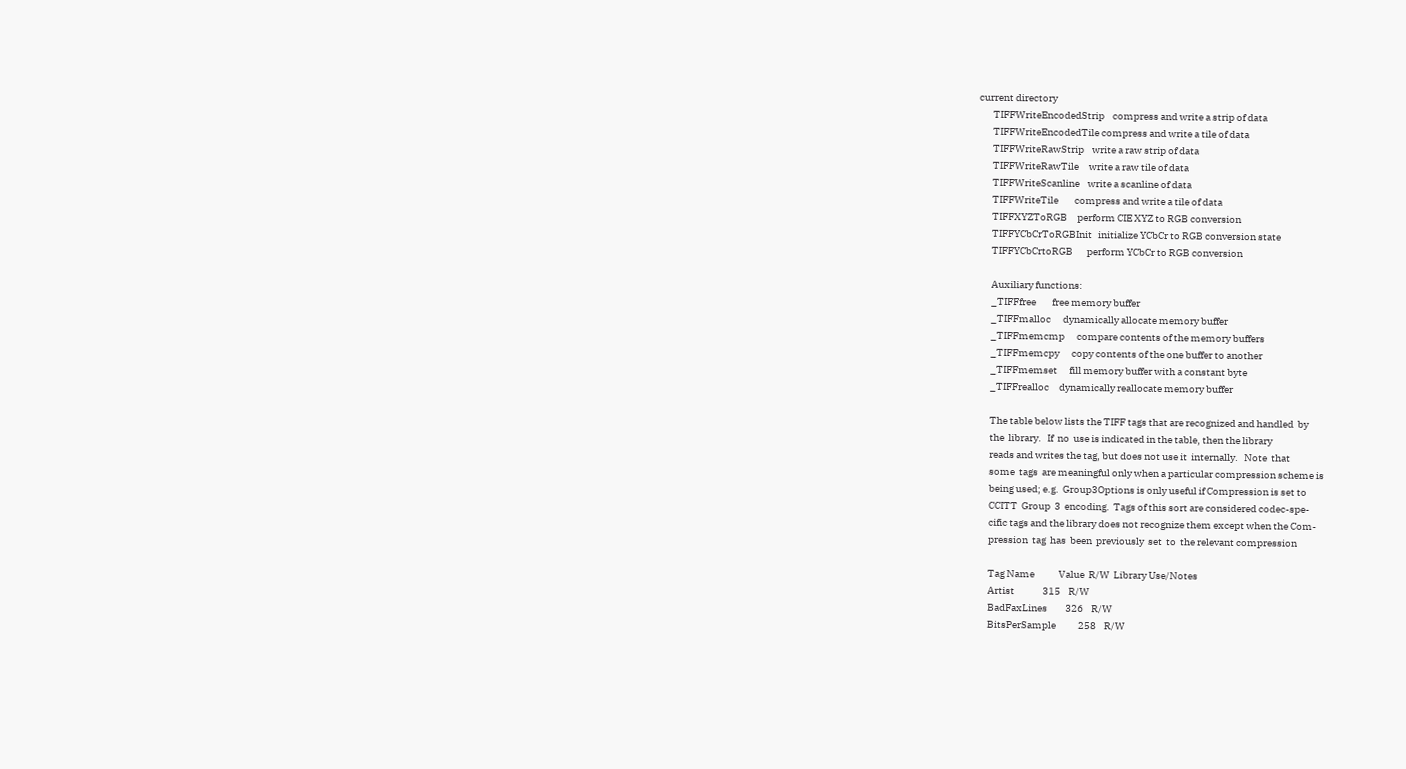current directory
       TIFFWriteEncodedStrip    compress and write a strip of data
       TIFFWriteEncodedTile compress and write a tile of data
       TIFFWriteRawStrip    write a raw strip of data
       TIFFWriteRawTile     write a raw tile of data
       TIFFWriteScanline    write a scanline of data
       TIFFWriteTile        compress and write a tile of data
       TIFFXYZToRGB     perform CIE XYZ to RGB conversion
       TIFFYCbCrToRGBInit   initialize YCbCr to RGB conversion state
       TIFFYCbCrtoRGB       perform YCbCr to RGB conversion

       Auxiliary functions:
       _TIFFfree        free memory buffer
       _TIFFmalloc      dynamically allocate memory buffer
       _TIFFmemcmp      compare contents of the memory buffers
       _TIFFmemcpy      copy contents of the one buffer to another
       _TIFFmemset      fill memory buffer with a constant byte
       _TIFFrealloc     dynamically reallocate memory buffer

       The table below lists the TIFF tags that are recognized and handled  by
       the  library.   If  no  use is indicated in the table, then the library
       reads and writes the tag, but does not use it  internally.   Note  that
       some  tags  are meaningful only when a particular compression scheme is
       being used; e.g.  Group3Options is only useful if Compression is set to
       CCITT  Group  3  encoding.  Tags of this sort are considered codec-spe-
       cific tags and the library does not recognize them except when the Com-
       pression  tag  has  been  previously  set  to  the relevant compression

       Tag Name            Value  R/W  Library Use/Notes
       Artist              315    R/W
       BadFaxLines         326    R/W
       BitsPerSample           258    R/W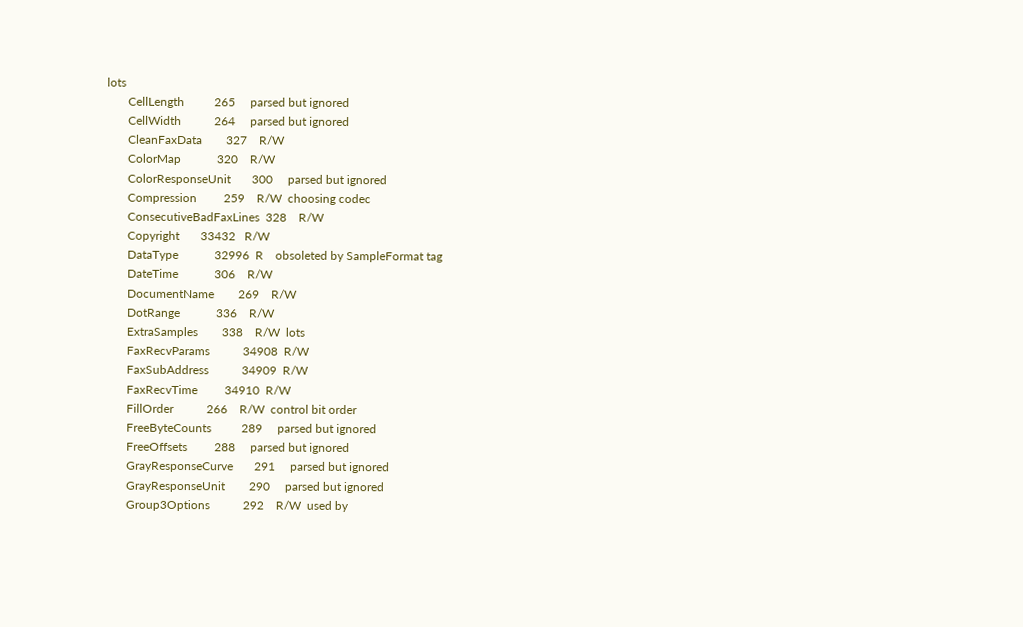lots
       CellLength          265     parsed but ignored
       CellWidth           264     parsed but ignored
       CleanFaxData        327    R/W
       ColorMap            320    R/W
       ColorResponseUnit       300     parsed but ignored
       Compression         259    R/W  choosing codec
       ConsecutiveBadFaxLines  328    R/W
       Copyright       33432   R/W
       DataType            32996  R    obsoleted by SampleFormat tag
       DateTime            306    R/W
       DocumentName        269    R/W
       DotRange            336    R/W
       ExtraSamples        338    R/W  lots
       FaxRecvParams           34908  R/W
       FaxSubAddress           34909  R/W
       FaxRecvTime         34910  R/W
       FillOrder           266    R/W  control bit order
       FreeByteCounts          289     parsed but ignored
       FreeOffsets         288     parsed but ignored
       GrayResponseCurve       291     parsed but ignored
       GrayResponseUnit        290     parsed but ignored
       Group3Options           292    R/W  used by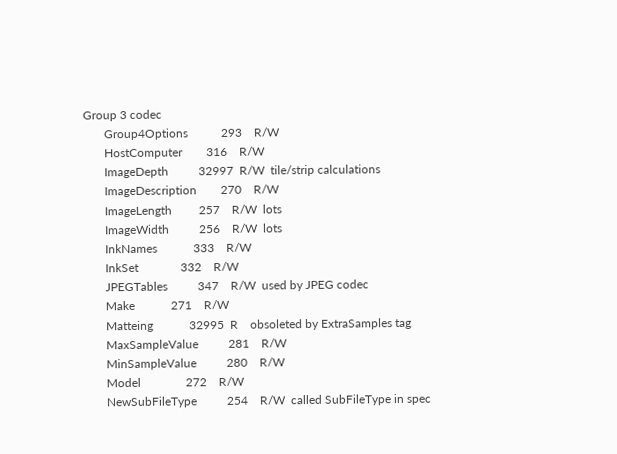Group 3 codec
       Group4Options           293    R/W
       HostComputer        316    R/W
       ImageDepth          32997  R/W  tile/strip calculations
       ImageDescription        270    R/W
       ImageLength         257    R/W  lots
       ImageWidth          256    R/W  lots
       InkNames            333    R/W
       InkSet              332    R/W
       JPEGTables          347    R/W  used by JPEG codec
       Make            271    R/W
       Matteing            32995  R    obsoleted by ExtraSamples tag
       MaxSampleValue          281    R/W
       MinSampleValue          280    R/W
       Model               272    R/W
       NewSubFileType          254    R/W  called SubFileType in spec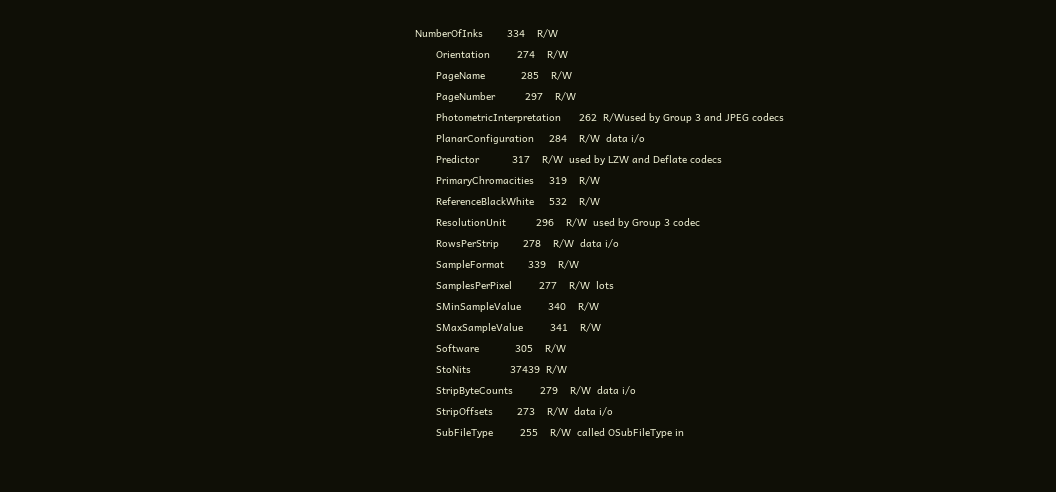NumberOfInks        334    R/W
       Orientation         274    R/W
       PageName            285    R/W
       PageNumber          297    R/W
       PhotometricInterpretation      262  R/Wused by Group 3 and JPEG codecs
       PlanarConfiguration     284    R/W  data i/o
       Predictor           317    R/W  used by LZW and Deflate codecs
       PrimaryChromacities     319    R/W
       ReferenceBlackWhite     532    R/W
       ResolutionUnit          296    R/W  used by Group 3 codec
       RowsPerStrip        278    R/W  data i/o
       SampleFormat        339    R/W
       SamplesPerPixel         277    R/W  lots
       SMinSampleValue         340    R/W
       SMaxSampleValue         341    R/W
       Software            305    R/W
       StoNits             37439  R/W
       StripByteCounts         279    R/W  data i/o
       StripOffsets        273    R/W  data i/o
       SubFileType         255    R/W  called OSubFileType in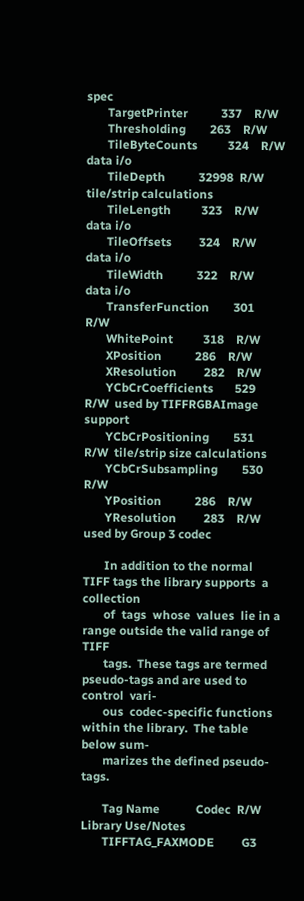spec
       TargetPrinter           337    R/W
       Thresholding        263    R/W
       TileByteCounts          324    R/W  data i/o
       TileDepth           32998  R/W  tile/strip calculations
       TileLength          323    R/W  data i/o
       TileOffsets         324    R/W  data i/o
       TileWidth           322    R/W  data i/o
       TransferFunction        301    R/W
       WhitePoint          318    R/W
       XPosition           286    R/W
       XResolution         282    R/W
       YCbCrCoefficients       529    R/W  used by TIFFRGBAImage support
       YCbCrPositioning        531    R/W  tile/strip size calculations
       YCbCrSubsampling        530    R/W
       YPosition           286    R/W
       YResolution         283    R/W  used by Group 3 codec

       In addition to the normal TIFF tags the library supports  a  collection
       of  tags  whose  values  lie in a range outside the valid range of TIFF
       tags.  These tags are termed pseudo-tags and are used to control  vari-
       ous  codec-specific functions within the library.  The table below sum-
       marizes the defined pseudo-tags.

       Tag Name            Codec  R/W  Library Use/Notes
       TIFFTAG_FAXMODE         G3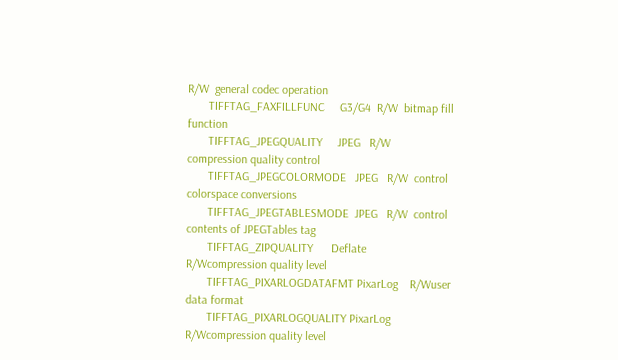R/W  general codec operation
       TIFFTAG_FAXFILLFUNC     G3/G4  R/W  bitmap fill function
       TIFFTAG_JPEGQUALITY     JPEG   R/W  compression quality control
       TIFFTAG_JPEGCOLORMODE   JPEG   R/W  control colorspace conversions
       TIFFTAG_JPEGTABLESMODE  JPEG   R/W  control contents of JPEGTables tag
       TIFFTAG_ZIPQUALITY      Deflate     R/Wcompression quality level
       TIFFTAG_PIXARLOGDATAFMT PixarLog    R/Wuser data format
       TIFFTAG_PIXARLOGQUALITY PixarLog    R/Wcompression quality level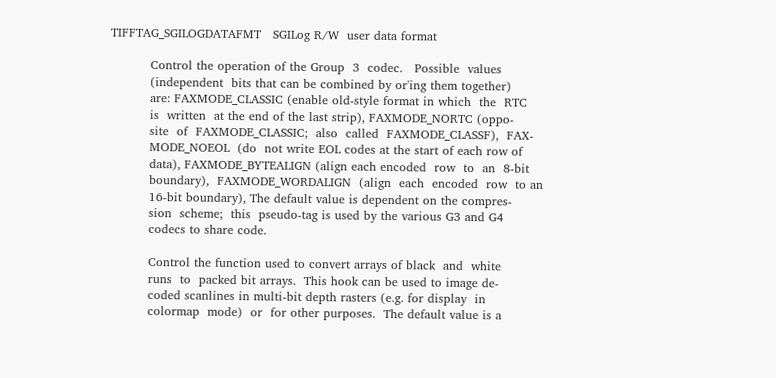TIFFTAG_SGILOGDATAFMT   SGILog R/W  user data format

          Control the operation of the Group  3  codec.   Possible  values
          (independent  bits that can be combined by or'ing them together)
          are: FAXMODE_CLASSIC (enable old-style format in which  the  RTC
          is  written  at the end of the last strip), FAXMODE_NORTC (oppo-
          site  of  FAXMODE_CLASSIC;  also  called  FAXMODE_CLASSF),  FAX-
          MODE_NOEOL  (do  not write EOL codes at the start of each row of
          data), FAXMODE_BYTEALIGN (align each encoded  row  to  an  8-bit
          boundary),  FAXMODE_WORDALIGN  (align  each  encoded  row  to an
          16-bit boundary), The default value is dependent on the compres-
          sion  scheme;  this  pseudo-tag is used by the various G3 and G4
          codecs to share code.

          Control the function used to convert arrays of black  and  white
          runs  to  packed bit arrays.  This hook can be used to image de-
          coded scanlines in multi-bit depth rasters (e.g. for display  in
          colormap  mode)  or  for other purposes.  The default value is a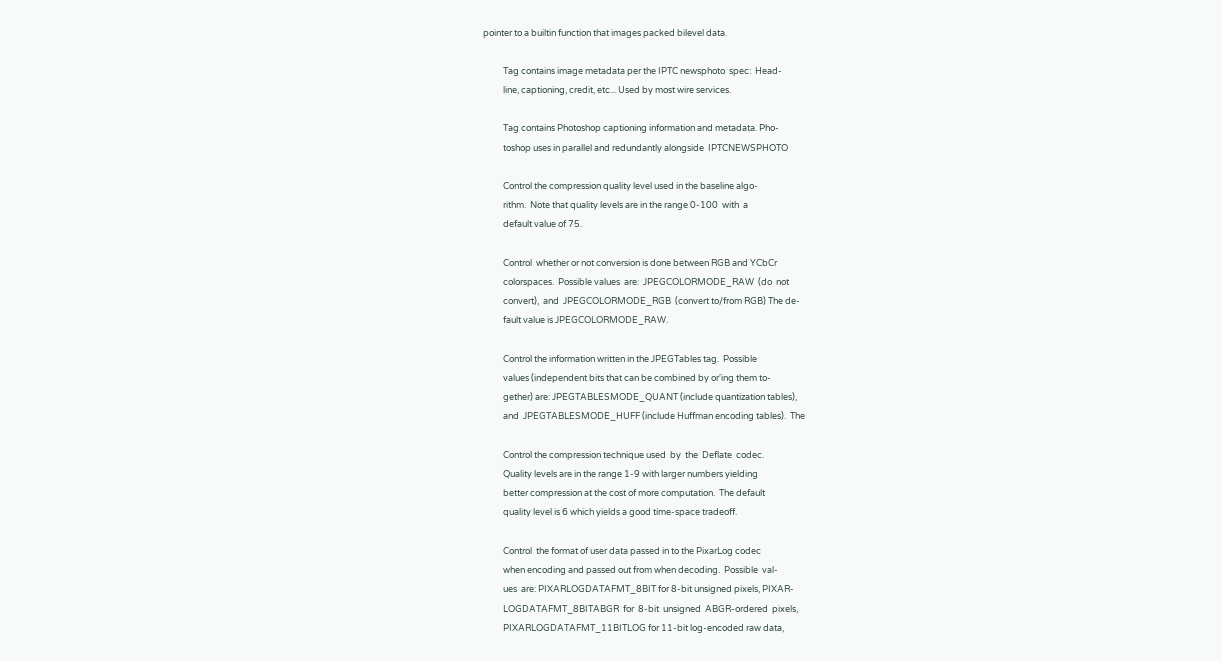pointer to a builtin function that images packed bilevel data.

          Tag contains image metadata per the IPTC newsphoto  spec:  Head-
          line, captioning, credit, etc... Used by most wire services.

          Tag contains Photoshop captioning information and metadata. Pho-
          toshop uses in parallel and redundantly alongside  IPTCNEWSPHOTO

          Control the compression quality level used in the baseline algo-
          rithm.  Note that quality levels are in the range 0-100  with  a
          default value of 75.

          Control  whether or not conversion is done between RGB and YCbCr
          colorspaces.  Possible values  are:  JPEGCOLORMODE_RAW  (do  not
          convert),  and  JPEGCOLORMODE_RGB  (convert to/from RGB) The de-
          fault value is JPEGCOLORMODE_RAW.

          Control the information written in the JPEGTables tag.  Possible
          values (independent bits that can be combined by or'ing them to-
          gether) are: JPEGTABLESMODE_QUANT (include quantization tables),
          and  JPEGTABLESMODE_HUFF (include Huffman encoding tables).  The

          Control the compression technique used  by  the  Deflate  codec.
          Quality levels are in the range 1-9 with larger numbers yielding
          better compression at the cost of more computation.  The default
          quality level is 6 which yields a good time-space tradeoff.

          Control  the format of user data passed in to the PixarLog codec
          when encoding and passed out from when decoding.  Possible  val-
          ues  are: PIXARLOGDATAFMT_8BIT for 8-bit unsigned pixels, PIXAR-
          LOGDATAFMT_8BITABGR  for  8-bit  unsigned  ABGR-ordered  pixels,
          PIXARLOGDATAFMT_11BITLOG for 11-bit log-encoded raw data,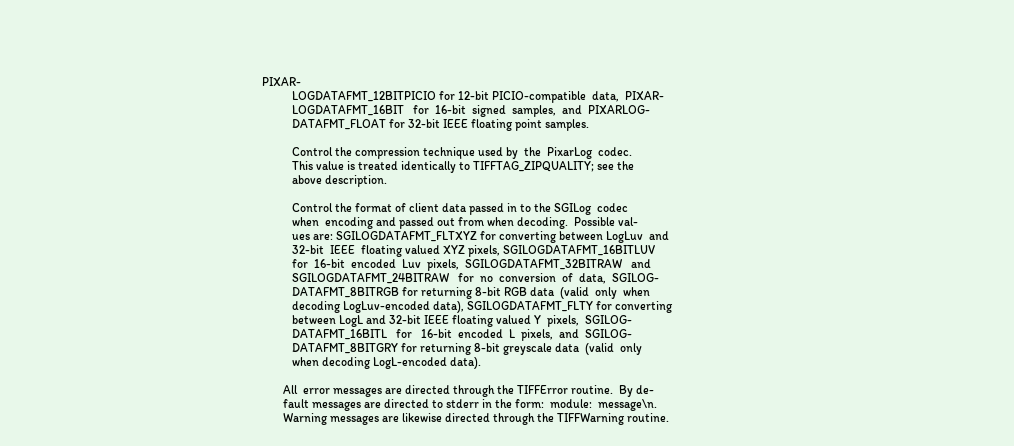PIXAR-
          LOGDATAFMT_12BITPICIO for 12-bit PICIO-compatible  data,  PIXAR-
          LOGDATAFMT_16BIT   for  16-bit  signed  samples,  and  PIXARLOG-
          DATAFMT_FLOAT for 32-bit IEEE floating point samples.

          Control the compression technique used by  the  PixarLog  codec.
          This value is treated identically to TIFFTAG_ZIPQUALITY; see the
          above description.

          Control the format of client data passed in to the SGILog  codec
          when  encoding and passed out from when decoding.  Possible val-
          ues are: SGILOGDATAFMT_FLTXYZ for converting between LogLuv  and
          32-bit  IEEE  floating valued XYZ pixels, SGILOGDATAFMT_16BITLUV
          for  16-bit  encoded  Luv  pixels,  SGILOGDATAFMT_32BITRAW   and
          SGILOGDATAFMT_24BITRAW   for  no  conversion  of  data,  SGILOG-
          DATAFMT_8BITRGB for returning 8-bit RGB data  (valid  only  when
          decoding LogLuv-encoded data), SGILOGDATAFMT_FLTY for converting
          between LogL and 32-bit IEEE floating valued Y  pixels,  SGILOG-
          DATAFMT_16BITL   for   16-bit  encoded  L  pixels,  and  SGILOG-
          DATAFMT_8BITGRY for returning 8-bit greyscale data  (valid  only
          when decoding LogL-encoded data).

       All  error messages are directed through the TIFFError routine.  By de-
       fault messages are directed to stderr in the form:  module:  message\n.
       Warning messages are likewise directed through the TIFFWarning routine.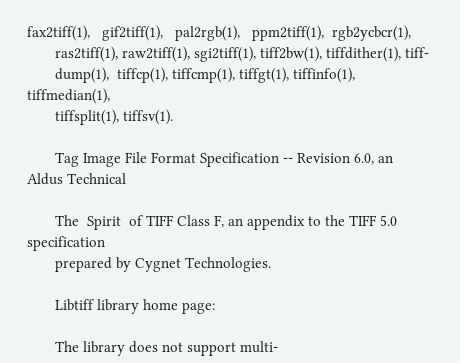fax2tiff(1),   gif2tiff(1),   pal2rgb(1),   ppm2tiff(1),  rgb2ycbcr(1),
       ras2tiff(1), raw2tiff(1), sgi2tiff(1), tiff2bw(1), tiffdither(1), tiff-
       dump(1),  tiffcp(1), tiffcmp(1), tiffgt(1), tiffinfo(1), tiffmedian(1),
       tiffsplit(1), tiffsv(1).

       Tag Image File Format Specification -- Revision 6.0, an Aldus Technical

       The  Spirit  of TIFF Class F, an appendix to the TIFF 5.0 specification
       prepared by Cygnet Technologies.

       Libtiff library home page:

       The library does not support multi-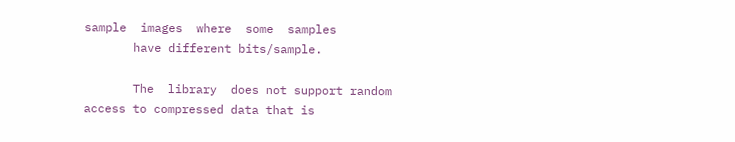sample  images  where  some  samples
       have different bits/sample.

       The  library  does not support random access to compressed data that is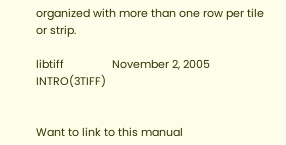organized with more than one row per tile or strip.

libtiff                November 2, 2005           INTRO(3TIFF)


Want to link to this manual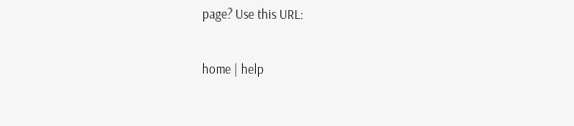page? Use this URL:

home | help